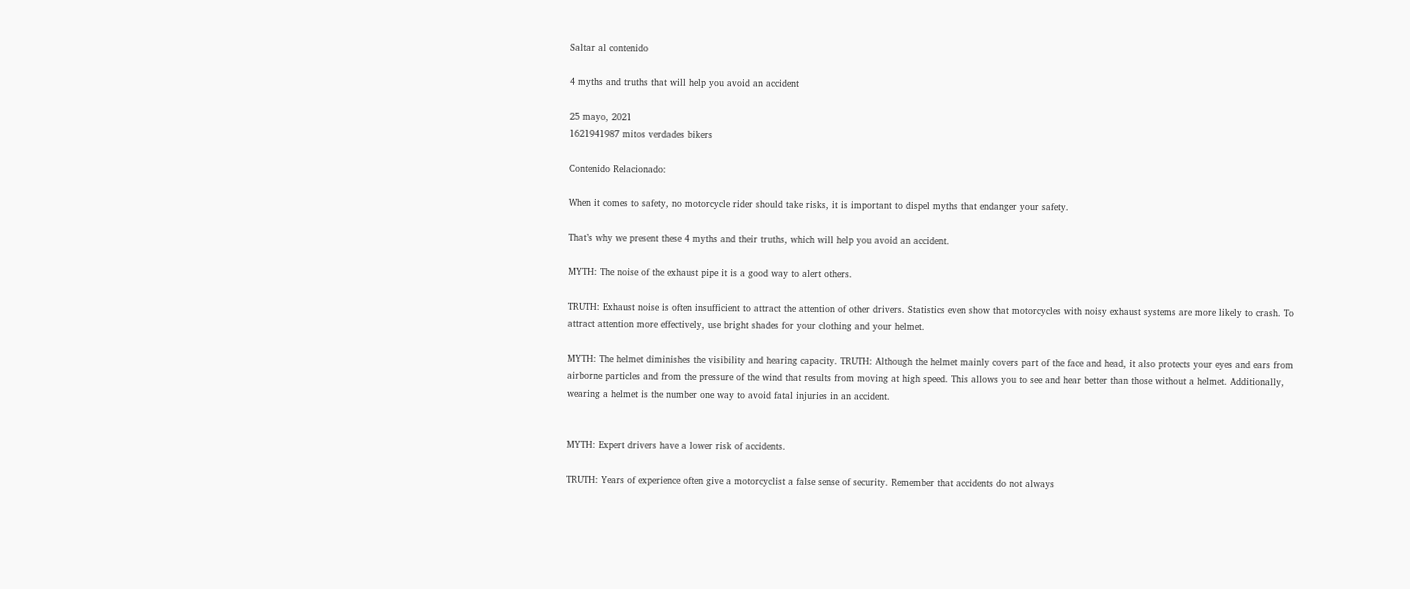Saltar al contenido

4 myths and truths that will help you avoid an accident

25 mayo, 2021
1621941987 mitos verdades bikers

Contenido Relacionado:

When it comes to safety, no motorcycle rider should take risks, it is important to dispel myths that endanger your safety.

That’s why we present these 4 myths and their truths, which will help you avoid an accident.

MYTH: The noise of the exhaust pipe it is a good way to alert others.

TRUTH: Exhaust noise is often insufficient to attract the attention of other drivers. Statistics even show that motorcycles with noisy exhaust systems are more likely to crash. To attract attention more effectively, use bright shades for your clothing and your helmet.

MYTH: The helmet diminishes the visibility and hearing capacity. TRUTH: Although the helmet mainly covers part of the face and head, it also protects your eyes and ears from airborne particles and from the pressure of the wind that results from moving at high speed. This allows you to see and hear better than those without a helmet. Additionally, wearing a helmet is the number one way to avoid fatal injuries in an accident.


MYTH: Expert drivers have a lower risk of accidents.

TRUTH: Years of experience often give a motorcyclist a false sense of security. Remember that accidents do not always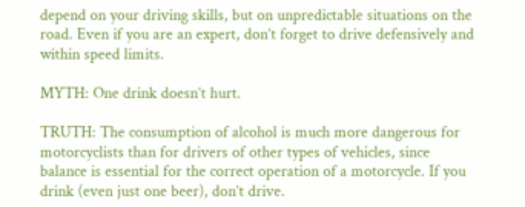depend on your driving skills, but on unpredictable situations on the road. Even if you are an expert, don’t forget to drive defensively and within speed limits.

MYTH: One drink doesn’t hurt.

TRUTH: The consumption of alcohol is much more dangerous for motorcyclists than for drivers of other types of vehicles, since balance is essential for the correct operation of a motorcycle. If you drink (even just one beer), don’t drive.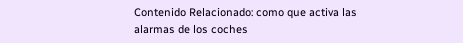Contenido Relacionado: como que activa las alarmas de los coches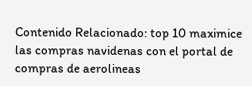Contenido Relacionado: top 10 maximice las compras navidenas con el portal de compras de aerolineas